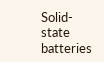Solid-state batteries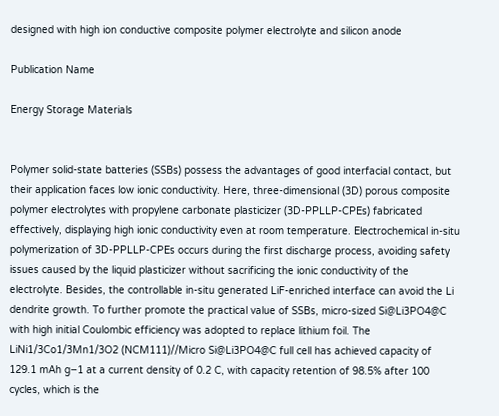designed with high ion conductive composite polymer electrolyte and silicon anode

Publication Name

Energy Storage Materials


Polymer solid-state batteries (SSBs) possess the advantages of good interfacial contact, but their application faces low ionic conductivity. Here, three-dimensional (3D) porous composite polymer electrolytes with propylene carbonate plasticizer (3D-PPLLP-CPEs) fabricated effectively, displaying high ionic conductivity even at room temperature. Electrochemical in-situ polymerization of 3D-PPLLP-CPEs occurs during the first discharge process, avoiding safety issues caused by the liquid plasticizer without sacrificing the ionic conductivity of the electrolyte. Besides, the controllable in-situ generated LiF-enriched interface can avoid the Li dendrite growth. To further promote the practical value of SSBs, micro-sized Si@Li3PO4@C with high initial Coulombic efficiency was adopted to replace lithium foil. The LiNi1/3Co1/3Mn1/3O2 (NCM111)//Micro Si@Li3PO4@C full cell has achieved capacity of 129.1 mAh g−1 at a current density of 0.2 C, with capacity retention of 98.5% after 100 cycles, which is the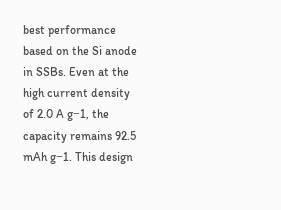best performance based on the Si anode in SSBs. Even at the high current density of 2.0 A g−1, the capacity remains 92.5 mAh g−1. This design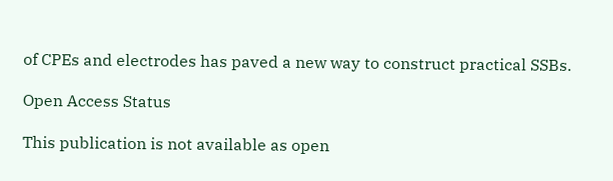of CPEs and electrodes has paved a new way to construct practical SSBs.

Open Access Status

This publication is not available as open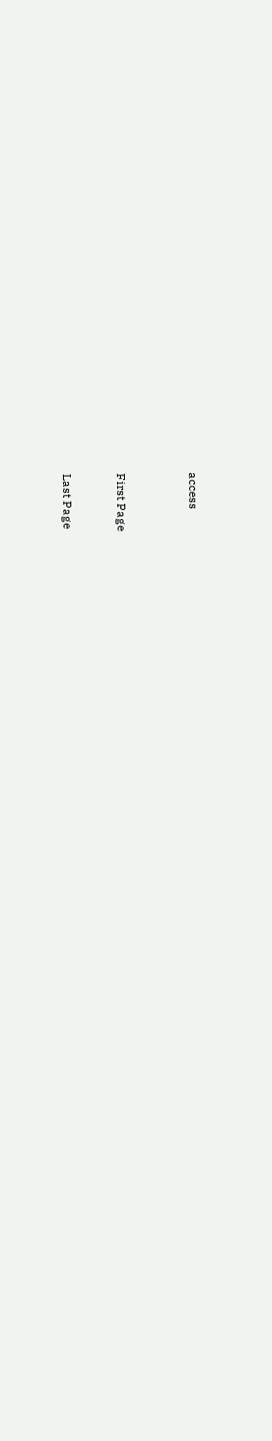access



First Page


Last Page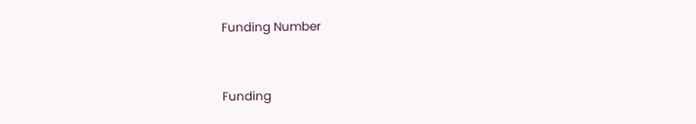Funding Number


Funding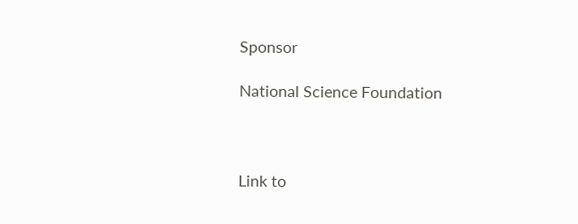Sponsor

National Science Foundation



Link to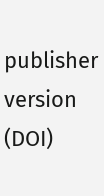publisher version (DOI)